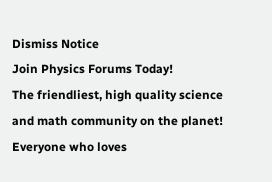Dismiss Notice
Join Physics Forums Today!
The friendliest, high quality science and math community on the planet! Everyone who loves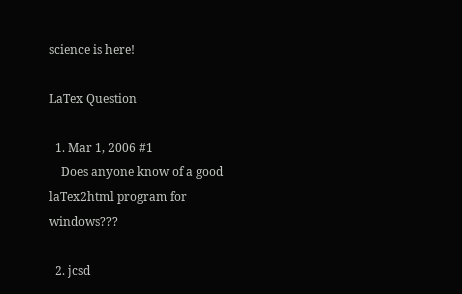science is here!

LaTex Question

  1. Mar 1, 2006 #1
    Does anyone know of a good laTex2html program for windows???

  2. jcsd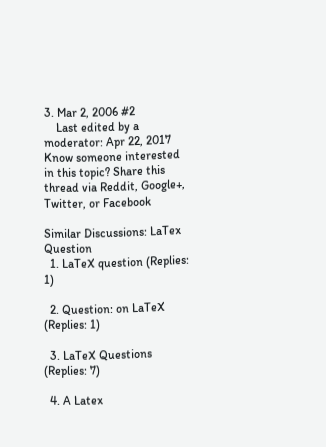3. Mar 2, 2006 #2
    Last edited by a moderator: Apr 22, 2017
Know someone interested in this topic? Share this thread via Reddit, Google+, Twitter, or Facebook

Similar Discussions: LaTex Question
  1. LaTeX question (Replies: 1)

  2. Question: on LaTeX (Replies: 1)

  3. LaTeX Questions (Replies: 7)

  4. A Latex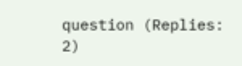question (Replies: 2)